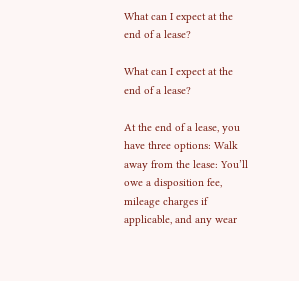What can I expect at the end of a lease?

What can I expect at the end of a lease?

At the end of a lease, you have three options: Walk away from the lease: You’ll owe a disposition fee, mileage charges if applicable, and any wear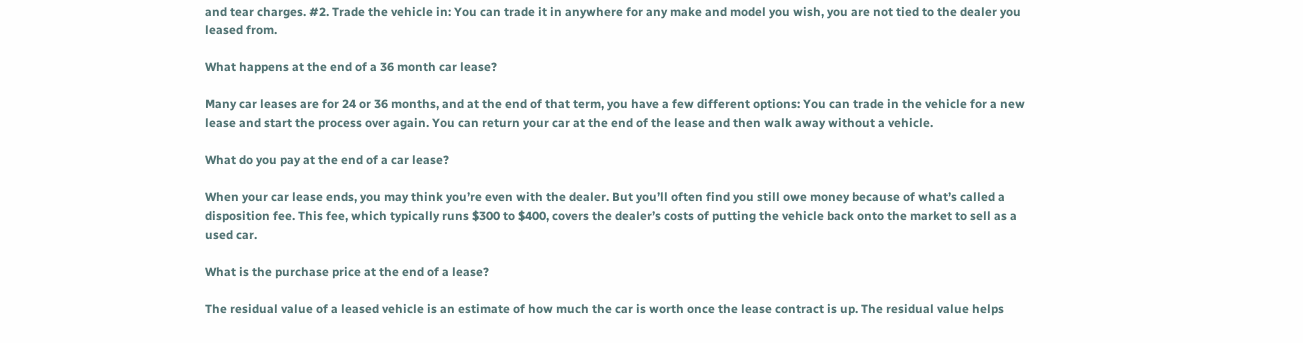and tear charges. #2. Trade the vehicle in: You can trade it in anywhere for any make and model you wish, you are not tied to the dealer you leased from.

What happens at the end of a 36 month car lease?

Many car leases are for 24 or 36 months, and at the end of that term, you have a few different options: You can trade in the vehicle for a new lease and start the process over again. You can return your car at the end of the lease and then walk away without a vehicle.

What do you pay at the end of a car lease?

When your car lease ends, you may think you’re even with the dealer. But you’ll often find you still owe money because of what’s called a disposition fee. This fee, which typically runs $300 to $400, covers the dealer’s costs of putting the vehicle back onto the market to sell as a used car.

What is the purchase price at the end of a lease?

The residual value of a leased vehicle is an estimate of how much the car is worth once the lease contract is up. The residual value helps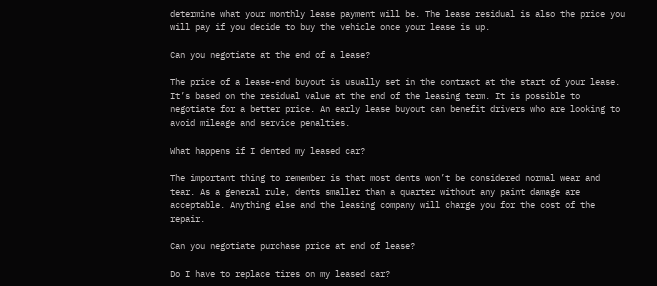determine what your monthly lease payment will be. The lease residual is also the price you will pay if you decide to buy the vehicle once your lease is up.

Can you negotiate at the end of a lease?

The price of a lease-end buyout is usually set in the contract at the start of your lease. It’s based on the residual value at the end of the leasing term. It is possible to negotiate for a better price. An early lease buyout can benefit drivers who are looking to avoid mileage and service penalties.

What happens if I dented my leased car?

The important thing to remember is that most dents won’t be considered normal wear and tear. As a general rule, dents smaller than a quarter without any paint damage are acceptable. Anything else and the leasing company will charge you for the cost of the repair.

Can you negotiate purchase price at end of lease?

Do I have to replace tires on my leased car?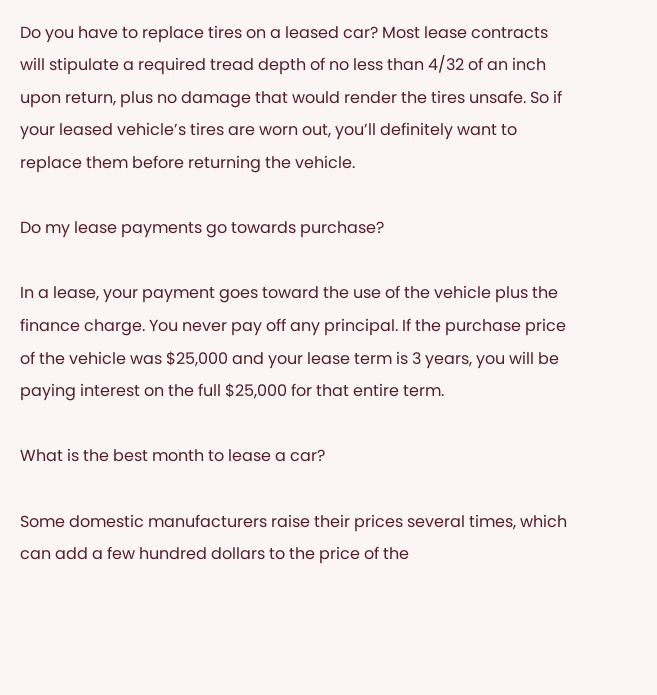Do you have to replace tires on a leased car? Most lease contracts will stipulate a required tread depth of no less than 4/32 of an inch upon return, plus no damage that would render the tires unsafe. So if your leased vehicle’s tires are worn out, you’ll definitely want to replace them before returning the vehicle.

Do my lease payments go towards purchase?

In a lease, your payment goes toward the use of the vehicle plus the finance charge. You never pay off any principal. If the purchase price of the vehicle was $25,000 and your lease term is 3 years, you will be paying interest on the full $25,000 for that entire term.

What is the best month to lease a car?

Some domestic manufacturers raise their prices several times, which can add a few hundred dollars to the price of the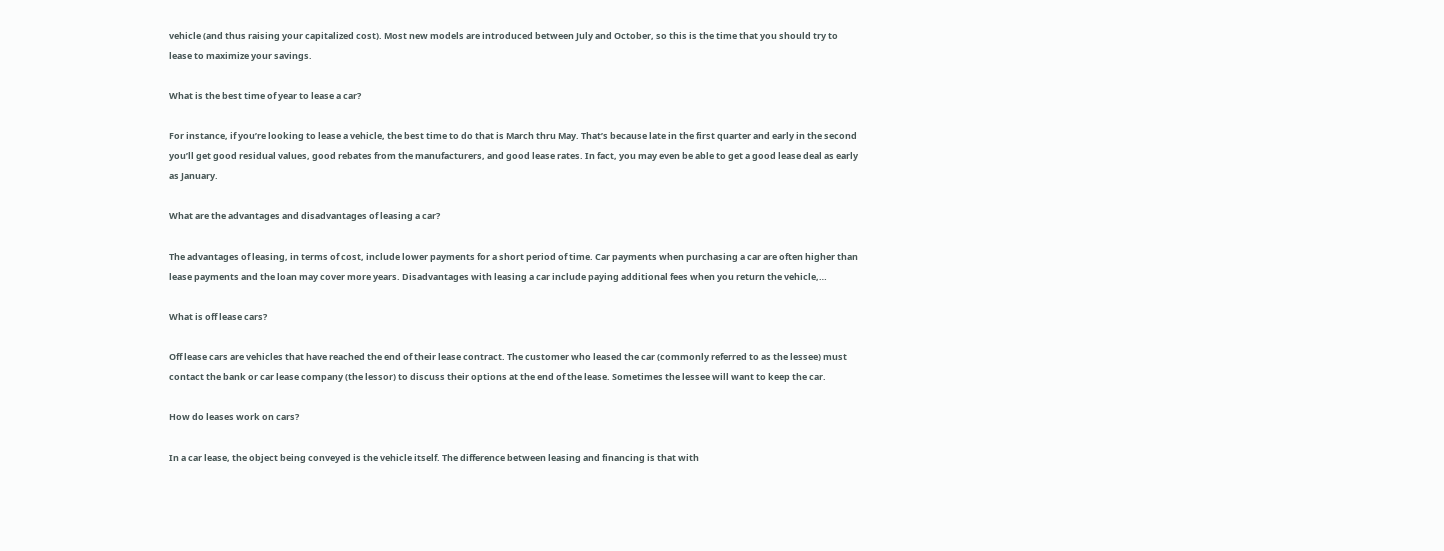vehicle (and thus raising your capitalized cost). Most new models are introduced between July and October, so this is the time that you should try to lease to maximize your savings.

What is the best time of year to lease a car?

For instance, if you’re looking to lease a vehicle, the best time to do that is March thru May. That’s because late in the first quarter and early in the second you’ll get good residual values, good rebates from the manufacturers, and good lease rates. In fact, you may even be able to get a good lease deal as early as January.

What are the advantages and disadvantages of leasing a car?

The advantages of leasing, in terms of cost, include lower payments for a short period of time. Car payments when purchasing a car are often higher than lease payments and the loan may cover more years. Disadvantages with leasing a car include paying additional fees when you return the vehicle,…

What is off lease cars?

Off lease cars are vehicles that have reached the end of their lease contract. The customer who leased the car (commonly referred to as the lessee) must contact the bank or car lease company (the lessor) to discuss their options at the end of the lease. Sometimes the lessee will want to keep the car.

How do leases work on cars?

In a car lease, the object being conveyed is the vehicle itself. The difference between leasing and financing is that with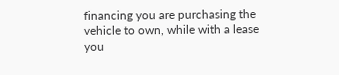financing you are purchasing the vehicle to own, while with a lease you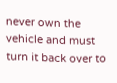never own the vehicle and must turn it back over to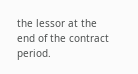the lessor at the end of the contract period.